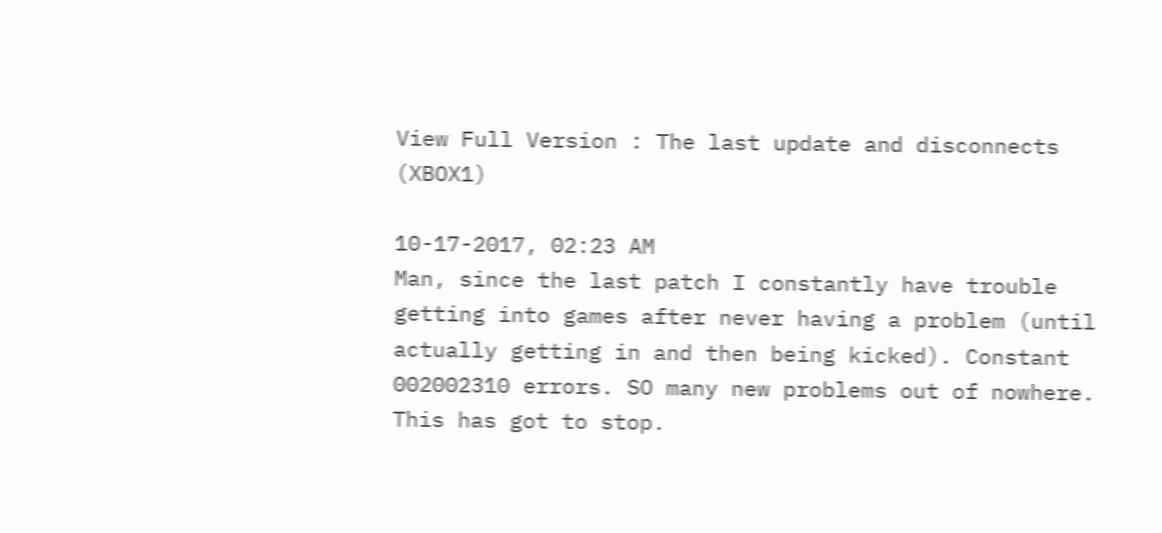View Full Version : The last update and disconnects (XBOX1)

10-17-2017, 02:23 AM
Man, since the last patch I constantly have trouble getting into games after never having a problem (until actually getting in and then being kicked). Constant 002002310 errors. SO many new problems out of nowhere. This has got to stop.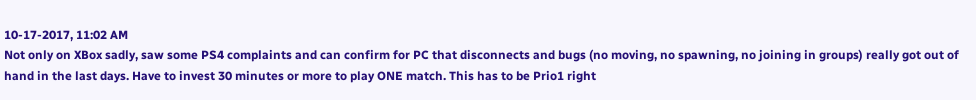10-17-2017, 11:02 AM
Not only on XBox sadly, saw some PS4 complaints and can confirm for PC that disconnects and bugs (no moving, no spawning, no joining in groups) really got out of hand in the last days. Have to invest 30 minutes or more to play ONE match. This has to be Prio1 right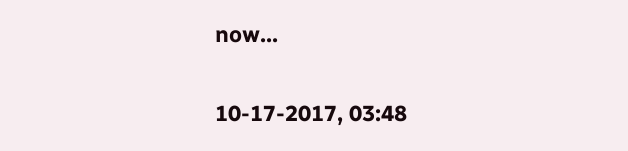now...

10-17-2017, 03:48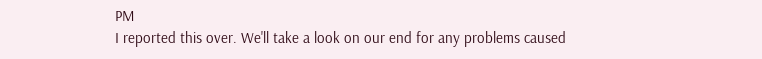PM
I reported this over. We'll take a look on our end for any problems caused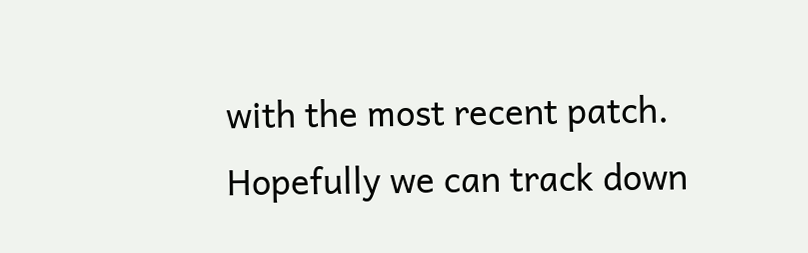with the most recent patch. Hopefully we can track down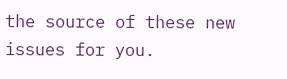the source of these new issues for you.